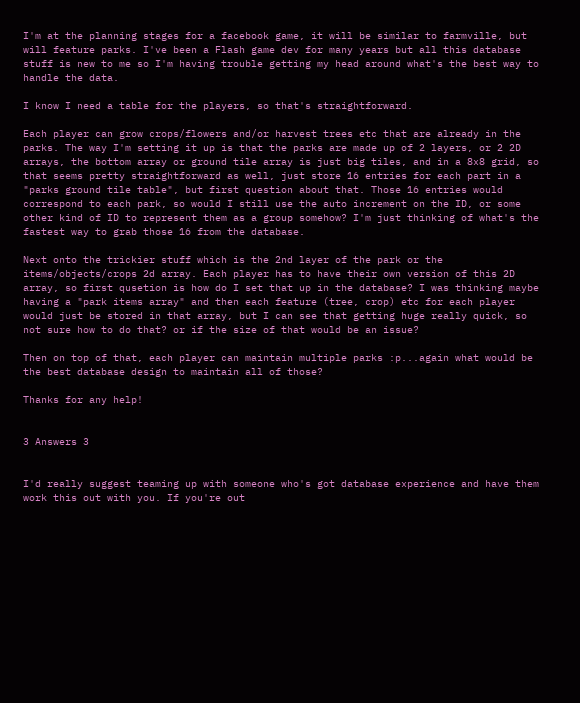I'm at the planning stages for a facebook game, it will be similar to farmville, but will feature parks. I've been a Flash game dev for many years but all this database stuff is new to me so I'm having trouble getting my head around what's the best way to handle the data.

I know I need a table for the players, so that's straightforward.

Each player can grow crops/flowers and/or harvest trees etc that are already in the parks. The way I'm setting it up is that the parks are made up of 2 layers, or 2 2D arrays, the bottom array or ground tile array is just big tiles, and in a 8x8 grid, so that seems pretty straightforward as well, just store 16 entries for each part in a "parks ground tile table", but first question about that. Those 16 entries would correspond to each park, so would I still use the auto increment on the ID, or some other kind of ID to represent them as a group somehow? I'm just thinking of what's the fastest way to grab those 16 from the database.

Next onto the trickier stuff which is the 2nd layer of the park or the items/objects/crops 2d array. Each player has to have their own version of this 2D array, so first qusetion is how do I set that up in the database? I was thinking maybe having a "park items array" and then each feature (tree, crop) etc for each player would just be stored in that array, but I can see that getting huge really quick, so not sure how to do that? or if the size of that would be an issue?

Then on top of that, each player can maintain multiple parks :p...again what would be the best database design to maintain all of those?

Thanks for any help!


3 Answers 3


I'd really suggest teaming up with someone who's got database experience and have them work this out with you. If you're out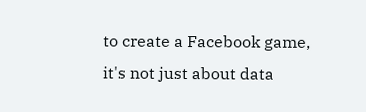to create a Facebook game, it's not just about data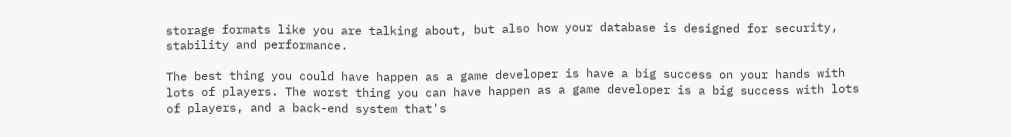storage formats like you are talking about, but also how your database is designed for security, stability and performance.

The best thing you could have happen as a game developer is have a big success on your hands with lots of players. The worst thing you can have happen as a game developer is a big success with lots of players, and a back-end system that's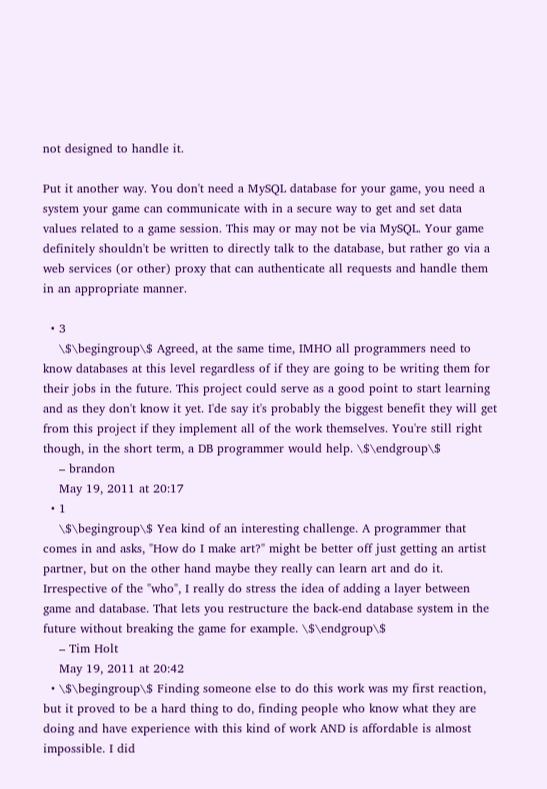not designed to handle it.

Put it another way. You don't need a MySQL database for your game, you need a system your game can communicate with in a secure way to get and set data values related to a game session. This may or may not be via MySQL. Your game definitely shouldn't be written to directly talk to the database, but rather go via a web services (or other) proxy that can authenticate all requests and handle them in an appropriate manner.

  • 3
    \$\begingroup\$ Agreed, at the same time, IMHO all programmers need to know databases at this level regardless of if they are going to be writing them for their jobs in the future. This project could serve as a good point to start learning and as they don't know it yet. I'de say it's probably the biggest benefit they will get from this project if they implement all of the work themselves. You're still right though, in the short term, a DB programmer would help. \$\endgroup\$
    – brandon
    May 19, 2011 at 20:17
  • 1
    \$\begingroup\$ Yea kind of an interesting challenge. A programmer that comes in and asks, "How do I make art?" might be better off just getting an artist partner, but on the other hand maybe they really can learn art and do it. Irrespective of the "who", I really do stress the idea of adding a layer between game and database. That lets you restructure the back-end database system in the future without breaking the game for example. \$\endgroup\$
    – Tim Holt
    May 19, 2011 at 20:42
  • \$\begingroup\$ Finding someone else to do this work was my first reaction, but it proved to be a hard thing to do, finding people who know what they are doing and have experience with this kind of work AND is affordable is almost impossible. I did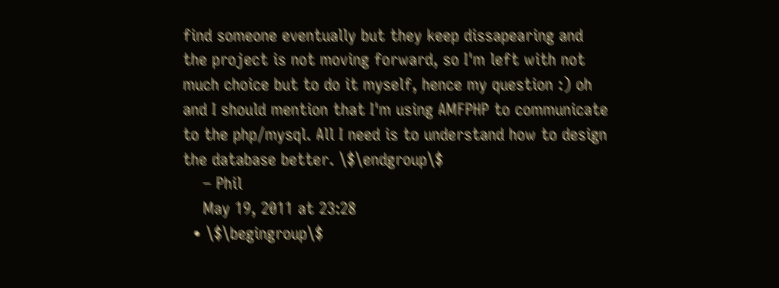find someone eventually but they keep dissapearing and the project is not moving forward, so I'm left with not much choice but to do it myself, hence my question :) oh and I should mention that I'm using AMFPHP to communicate to the php/mysql. All I need is to understand how to design the database better. \$\endgroup\$
    – Phil
    May 19, 2011 at 23:28
  • \$\begingroup\$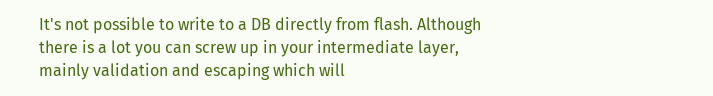It's not possible to write to a DB directly from flash. Although there is a lot you can screw up in your intermediate layer, mainly validation and escaping which will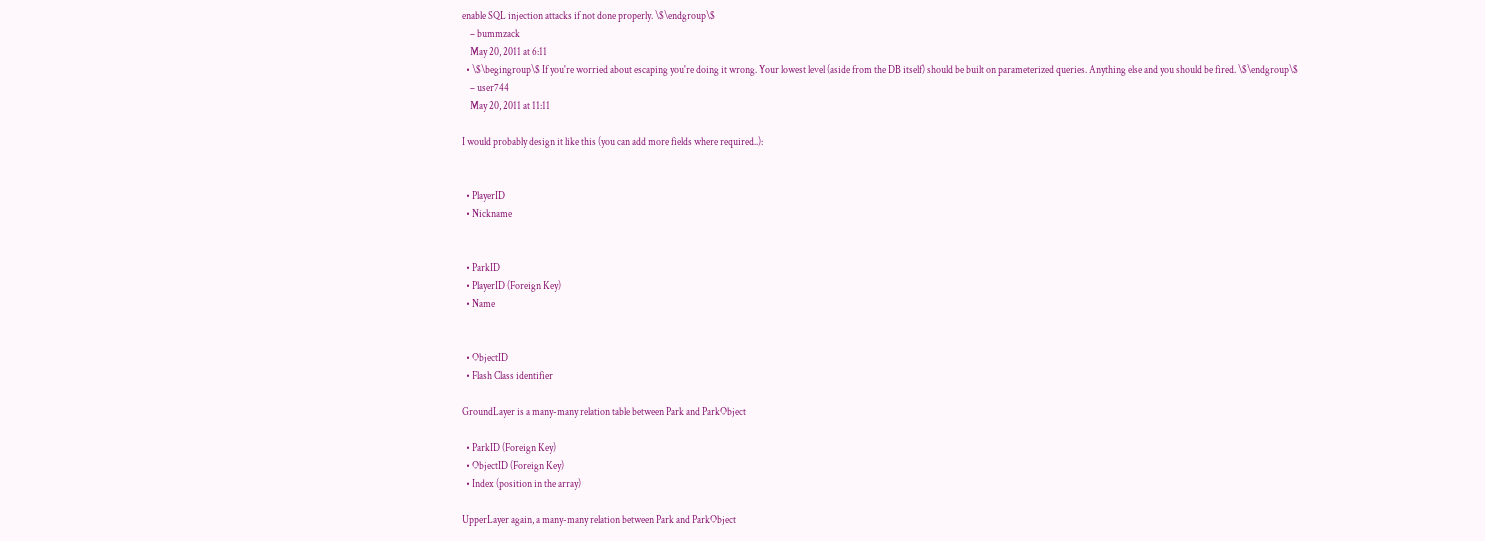enable SQL injection attacks if not done properly. \$\endgroup\$
    – bummzack
    May 20, 2011 at 6:11
  • \$\begingroup\$ If you're worried about escaping you're doing it wrong. Your lowest level (aside from the DB itself) should be built on parameterized queries. Anything else and you should be fired. \$\endgroup\$
    – user744
    May 20, 2011 at 11:11

I would probably design it like this (you can add more fields where required..):


  • PlayerID
  • Nickname


  • ParkID
  • PlayerID (Foreign Key)
  • Name


  • ObjectID
  • Flash Class identifier

GroundLayer is a many-many relation table between Park and ParkObject

  • ParkID (Foreign Key)
  • ObjectID (Foreign Key)
  • Index (position in the array)

UpperLayer again, a many-many relation between Park and ParkObject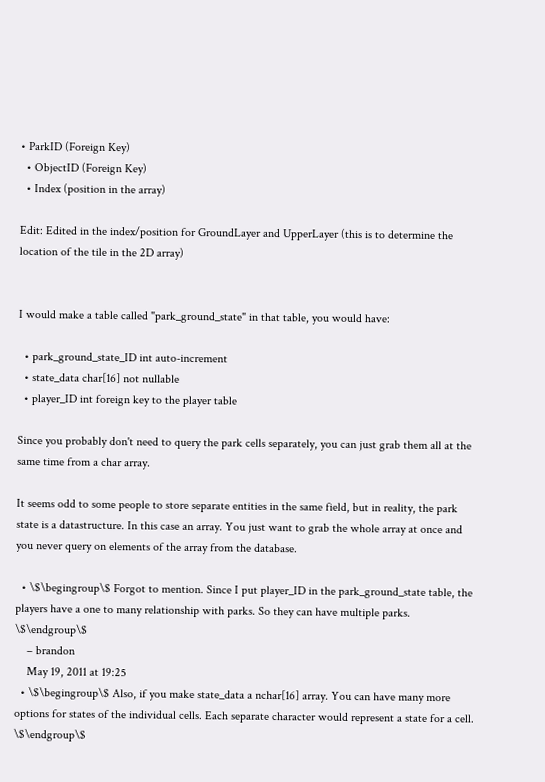• ParkID (Foreign Key)
  • ObjectID (Foreign Key)
  • Index (position in the array)

Edit: Edited in the index/position for GroundLayer and UpperLayer (this is to determine the location of the tile in the 2D array)


I would make a table called "park_ground_state" in that table, you would have:

  • park_ground_state_ID int auto-increment
  • state_data char[16] not nullable
  • player_ID int foreign key to the player table

Since you probably don't need to query the park cells separately, you can just grab them all at the same time from a char array.

It seems odd to some people to store separate entities in the same field, but in reality, the park state is a datastructure. In this case an array. You just want to grab the whole array at once and you never query on elements of the array from the database.

  • \$\begingroup\$ Forgot to mention. Since I put player_ID in the park_ground_state table, the players have a one to many relationship with parks. So they can have multiple parks. \$\endgroup\$
    – brandon
    May 19, 2011 at 19:25
  • \$\begingroup\$ Also, if you make state_data a nchar[16] array. You can have many more options for states of the individual cells. Each separate character would represent a state for a cell. \$\endgroup\$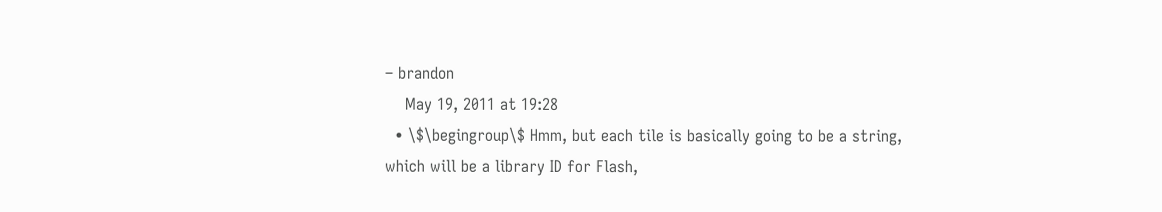– brandon
    May 19, 2011 at 19:28
  • \$\begingroup\$ Hmm, but each tile is basically going to be a string, which will be a library ID for Flash,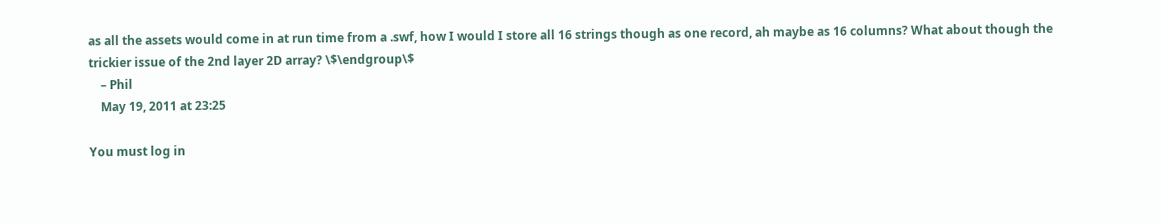as all the assets would come in at run time from a .swf, how I would I store all 16 strings though as one record, ah maybe as 16 columns? What about though the trickier issue of the 2nd layer 2D array? \$\endgroup\$
    – Phil
    May 19, 2011 at 23:25

You must log in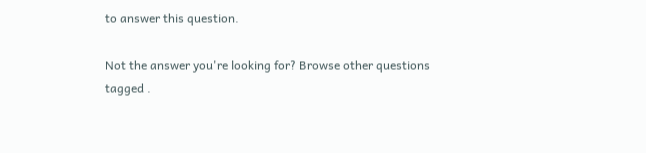to answer this question.

Not the answer you're looking for? Browse other questions tagged .